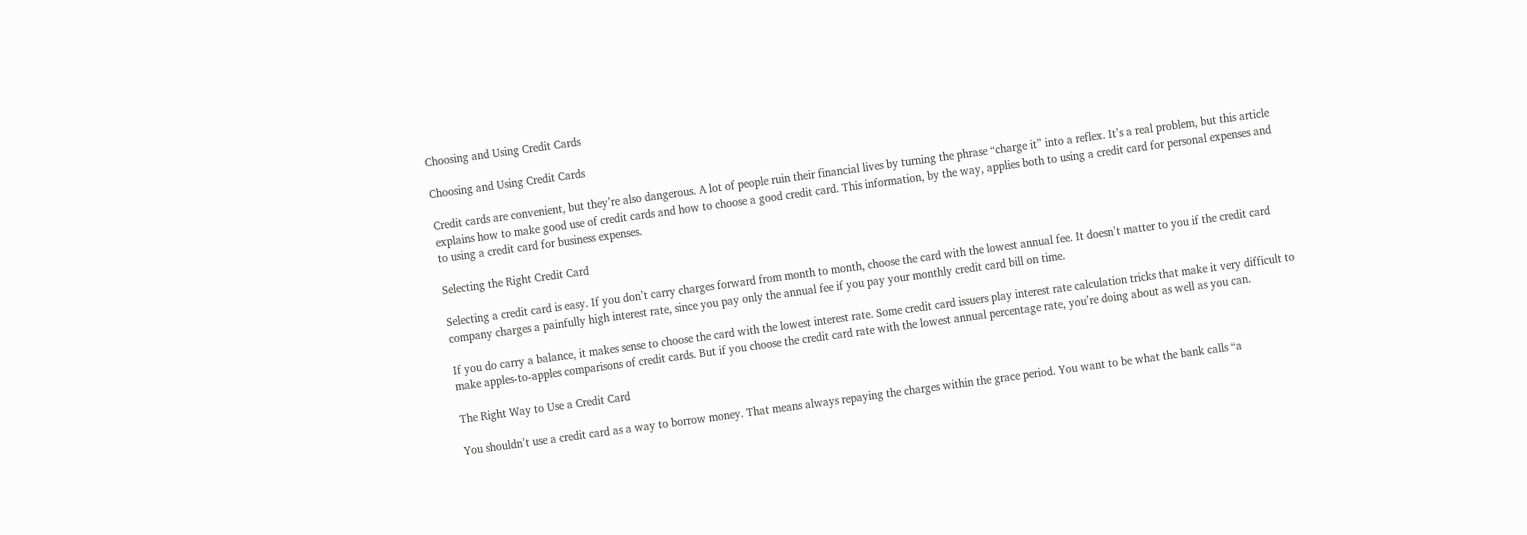Choosing and Using Credit Cards

Choosing and Using Credit Cards

Credit cards are convenient, but they’re also dangerous. A lot of people ruin their financial lives by turning the phrase “charge it” into a reflex. It’s a real problem, but this article explains how to make good use of credit cards and how to choose a good credit card. This information, by the way, applies both to using a credit card for personal expenses and to using a credit card for business expenses.

Selecting the Right Credit Card

Selecting a credit card is easy. If you don’t carry charges forward from month to month, choose the card with the lowest annual fee. It doesn’t matter to you if the credit card company charges a painfully high interest rate, since you pay only the annual fee if you pay your monthly credit card bill on time.

If you do carry a balance, it makes sense to choose the card with the lowest interest rate. Some credit card issuers play interest rate calculation tricks that make it very difficult to make apples-to-apples comparisons of credit cards. But if you choose the credit card rate with the lowest annual percentage rate, you’re doing about as well as you can.

The Right Way to Use a Credit Card

You shouldn’t use a credit card as a way to borrow money. That means always repaying the charges within the grace period. You want to be what the bank calls “a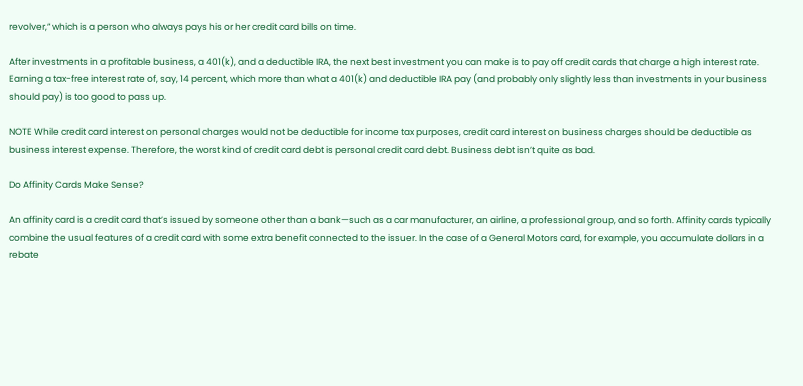revolver,” which is a person who always pays his or her credit card bills on time.

After investments in a profitable business, a 401(k), and a deductible IRA, the next best investment you can make is to pay off credit cards that charge a high interest rate. Earning a tax-free interest rate of, say, 14 percent, which more than what a 401(k) and deductible IRA pay (and probably only slightly less than investments in your business should pay) is too good to pass up.

NOTE While credit card interest on personal charges would not be deductible for income tax purposes, credit card interest on business charges should be deductible as business interest expense. Therefore, the worst kind of credit card debt is personal credit card debt. Business debt isn’t quite as bad.

Do Affinity Cards Make Sense?

An affinity card is a credit card that’s issued by someone other than a bank—such as a car manufacturer, an airline, a professional group, and so forth. Affinity cards typically combine the usual features of a credit card with some extra benefit connected to the issuer. In the case of a General Motors card, for example, you accumulate dollars in a rebate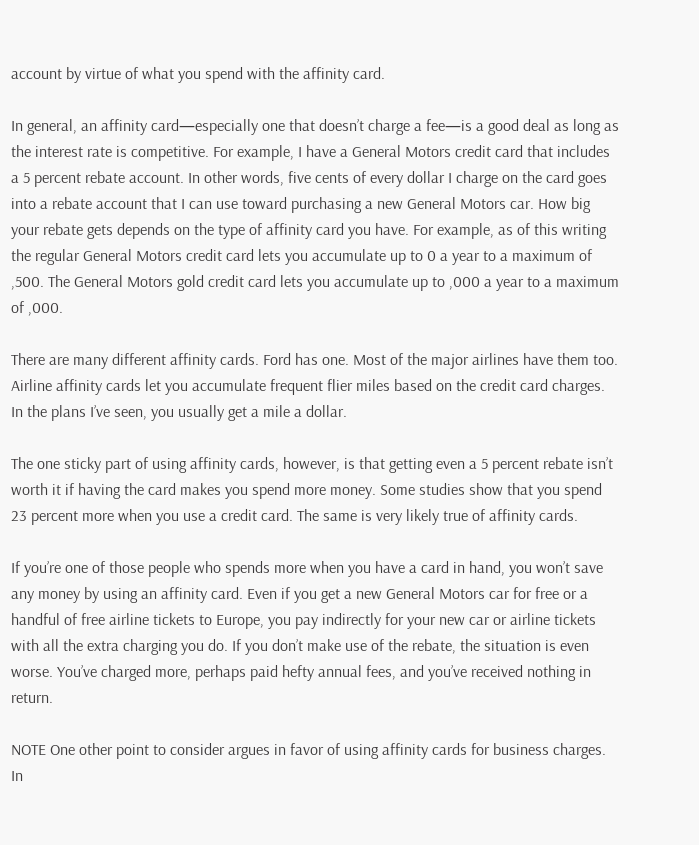account by virtue of what you spend with the affinity card.

In general, an affinity card—especially one that doesn’t charge a fee—is a good deal as long as the interest rate is competitive. For example, I have a General Motors credit card that includes a 5 percent rebate account. In other words, five cents of every dollar I charge on the card goes into a rebate account that I can use toward purchasing a new General Motors car. How big your rebate gets depends on the type of affinity card you have. For example, as of this writing the regular General Motors credit card lets you accumulate up to 0 a year to a maximum of ,500. The General Motors gold credit card lets you accumulate up to ,000 a year to a maximum of ,000.

There are many different affinity cards. Ford has one. Most of the major airlines have them too. Airline affinity cards let you accumulate frequent flier miles based on the credit card charges. In the plans I’ve seen, you usually get a mile a dollar.

The one sticky part of using affinity cards, however, is that getting even a 5 percent rebate isn’t worth it if having the card makes you spend more money. Some studies show that you spend 23 percent more when you use a credit card. The same is very likely true of affinity cards.

If you’re one of those people who spends more when you have a card in hand, you won’t save any money by using an affinity card. Even if you get a new General Motors car for free or a handful of free airline tickets to Europe, you pay indirectly for your new car or airline tickets with all the extra charging you do. If you don’t make use of the rebate, the situation is even worse. You’ve charged more, perhaps paid hefty annual fees, and you’ve received nothing in return.

NOTE One other point to consider argues in favor of using affinity cards for business charges. In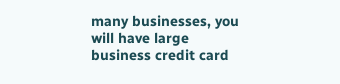many businesses, you will have large business credit card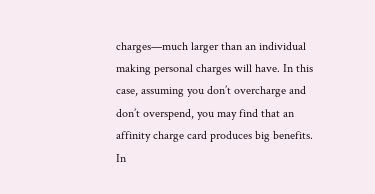charges—much larger than an individual making personal charges will have. In this case, assuming you don’t overcharge and don’t overspend, you may find that an affinity charge card produces big benefits. In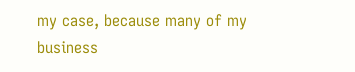my case, because many of my business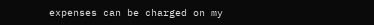expenses can be charged on my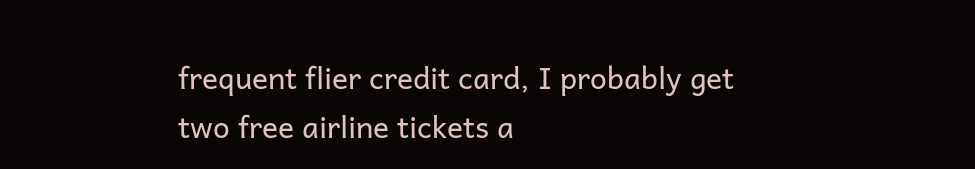frequent flier credit card, I probably get two free airline tickets a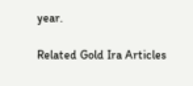year.

Related Gold Ira Articles